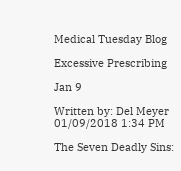Medical Tuesday Blog

Excessive Prescribing

Jan 9

Written by: Del Meyer
01/09/2018 1:34 PM

The Seven Deadly Sins: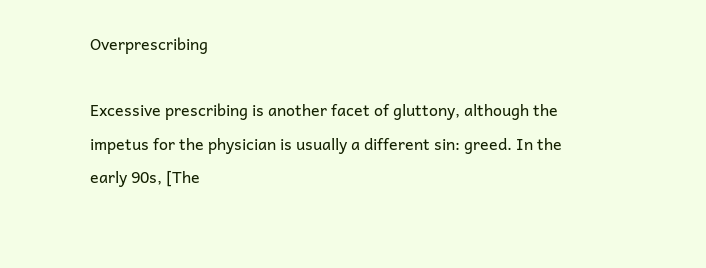Overprescribing

Excessive prescribing is another facet of gluttony, although the impetus for the physician is usually a different sin: greed. In the early 90s, [The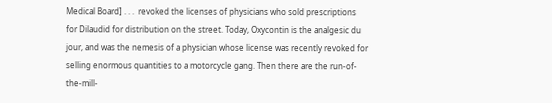Medical Board] . . .  revoked the licenses of physicians who sold prescriptions for Dilaudid for distribution on the street. Today, Oxycontin is the analgesic du jour, and was the nemesis of a physician whose license was recently revoked for selling enormous quantities to a motorcycle gang. Then there are the run-of-the-mill-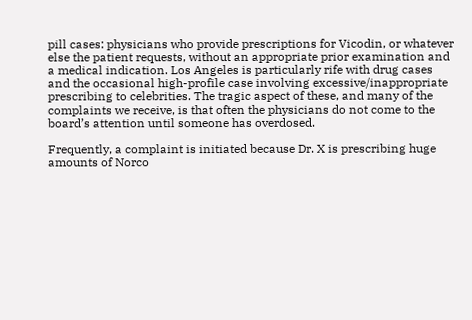pill cases: physicians who provide prescriptions for Vicodin, or whatever else the patient requests, without an appropriate prior examination and a medical indication. Los Angeles is particularly rife with drug cases and the occasional high-profile case involving excessive/inappropriate prescribing to celebrities. The tragic aspect of these, and many of the complaints we receive, is that often the physicians do not come to the board’s attention until someone has overdosed.

Frequently, a complaint is initiated because Dr. X is prescribing huge amounts of Norco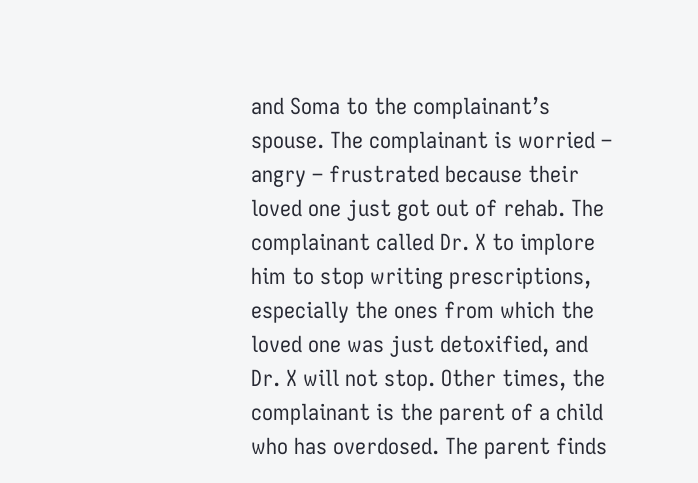and Soma to the complainant’s spouse. The complainant is worried – angry – frustrated because their loved one just got out of rehab. The complainant called Dr. X to implore him to stop writing prescriptions, especially the ones from which the loved one was just detoxified, and Dr. X will not stop. Other times, the complainant is the parent of a child who has overdosed. The parent finds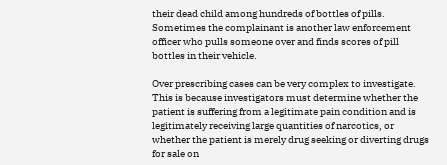their dead child among hundreds of bottles of pills. Sometimes the complainant is another law enforcement officer who pulls someone over and finds scores of pill bottles in their vehicle.

Over prescribing cases can be very complex to investigate. This is because investigators must determine whether the patient is suffering from a legitimate pain condition and is legitimately receiving large quantities of narcotics, or whether the patient is merely drug seeking or diverting drugs for sale on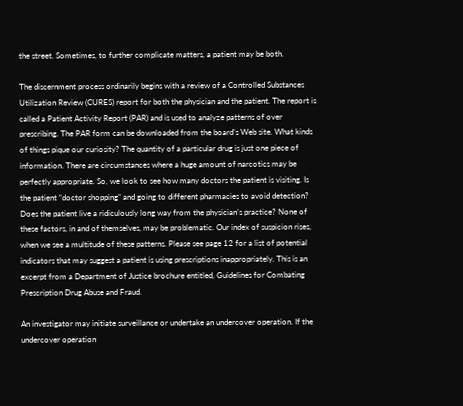the street. Sometimes, to further complicate matters, a patient may be both.

The discernment process ordinarily begins with a review of a Controlled Substances Utilization Review (CURES) report for both the physician and the patient. The report is called a Patient Activity Report (PAR) and is used to analyze patterns of over prescribing. The PAR form can be downloaded from the board’s Web site. What kinds of things pique our curiosity? The quantity of a particular drug is just one piece of information. There are circumstances where a huge amount of narcotics may be perfectly appropriate. So, we look to see how many doctors the patient is visiting. Is the patient “doctor shopping” and going to different pharmacies to avoid detection? Does the patient live a ridiculously long way from the physician’s practice? None of these factors, in and of themselves, may be problematic. Our index of suspicion rises, when we see a multitude of these patterns. Please see page 12 for a list of potential indicators that may suggest a patient is using prescriptions inappropriately. This is an excerpt from a Department of Justice brochure entitled, Guidelines for Combating Prescription Drug Abuse and Fraud.

An investigator may initiate surveillance or undertake an undercover operation. If the undercover operation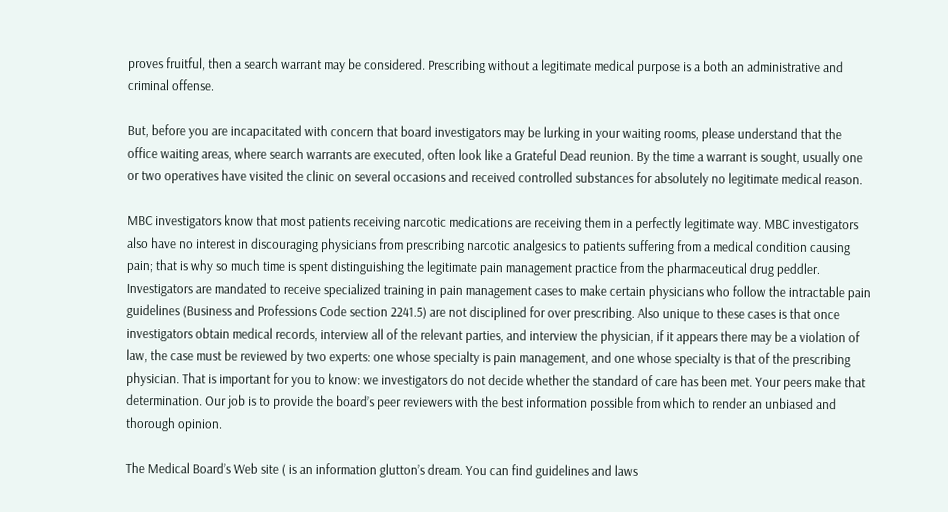proves fruitful, then a search warrant may be considered. Prescribing without a legitimate medical purpose is a both an administrative and criminal offense.

But, before you are incapacitated with concern that board investigators may be lurking in your waiting rooms, please understand that the office waiting areas, where search warrants are executed, often look like a Grateful Dead reunion. By the time a warrant is sought, usually one or two operatives have visited the clinic on several occasions and received controlled substances for absolutely no legitimate medical reason.

MBC investigators know that most patients receiving narcotic medications are receiving them in a perfectly legitimate way. MBC investigators also have no interest in discouraging physicians from prescribing narcotic analgesics to patients suffering from a medical condition causing pain; that is why so much time is spent distinguishing the legitimate pain management practice from the pharmaceutical drug peddler. Investigators are mandated to receive specialized training in pain management cases to make certain physicians who follow the intractable pain guidelines (Business and Professions Code section 2241.5) are not disciplined for over prescribing. Also unique to these cases is that once investigators obtain medical records, interview all of the relevant parties, and interview the physician, if it appears there may be a violation of law, the case must be reviewed by two experts: one whose specialty is pain management, and one whose specialty is that of the prescribing physician. That is important for you to know: we investigators do not decide whether the standard of care has been met. Your peers make that determination. Our job is to provide the board’s peer reviewers with the best information possible from which to render an unbiased and thorough opinion.

The Medical Board’s Web site ( is an information glutton’s dream. You can find guidelines and laws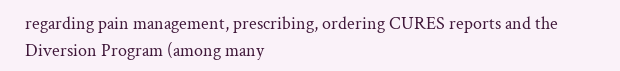regarding pain management, prescribing, ordering CURES reports and the Diversion Program (among many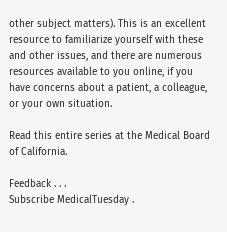other subject matters). This is an excellent resource to familiarize yourself with these and other issues, and there are numerous resources available to you online, if you have concerns about a patient, a colleague, or your own situation.

Read this entire series at the Medical Board of California.

Feedback . . .
Subscribe MedicalTuesday .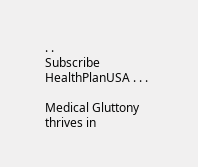. .
Subscribe HealthPlanUSA . . .

Medical Gluttony thrives in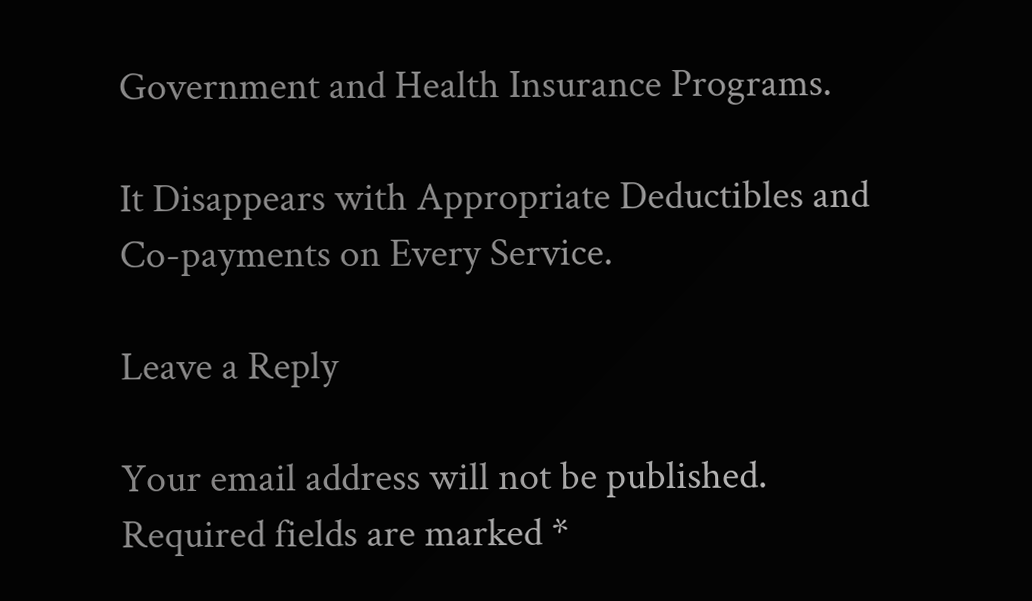Government and Health Insurance Programs.

It Disappears with Appropriate Deductibles and Co-payments on Every Service.

Leave a Reply

Your email address will not be published. Required fields are marked *